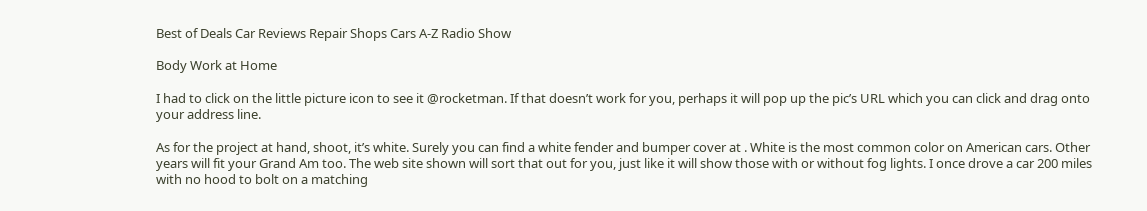Best of Deals Car Reviews Repair Shops Cars A-Z Radio Show

Body Work at Home

I had to click on the little picture icon to see it @rocketman. If that doesn’t work for you, perhaps it will pop up the pic’s URL which you can click and drag onto your address line.

As for the project at hand, shoot, it’s white. Surely you can find a white fender and bumper cover at . White is the most common color on American cars. Other years will fit your Grand Am too. The web site shown will sort that out for you, just like it will show those with or without fog lights. I once drove a car 200 miles with no hood to bolt on a matching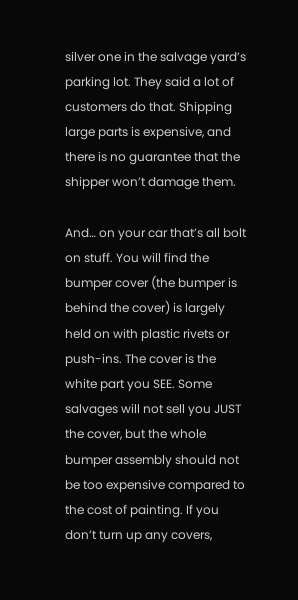silver one in the salvage yard’s parking lot. They said a lot of customers do that. Shipping large parts is expensive, and there is no guarantee that the shipper won’t damage them.

And… on your car that’s all bolt on stuff. You will find the bumper cover (the bumper is behind the cover) is largely held on with plastic rivets or push-ins. The cover is the white part you SEE. Some salvages will not sell you JUST the cover, but the whole bumper assembly should not be too expensive compared to the cost of painting. If you don’t turn up any covers,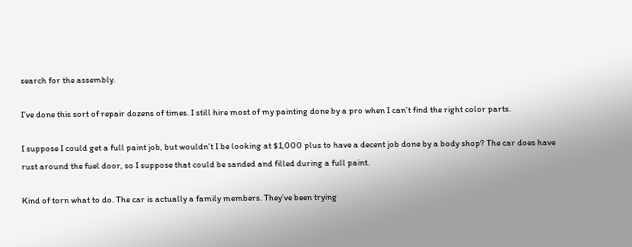search for the assembly.

I’ve done this sort of repair dozens of times. I still hire most of my painting done by a pro when I can’t find the right color parts.

I suppose I could get a full paint job, but wouldn’t I be looking at $1,000 plus to have a decent job done by a body shop? The car does have rust around the fuel door, so I suppose that could be sanded and filled during a full paint.

Kind of torn what to do. The car is actually a family members. They’ve been trying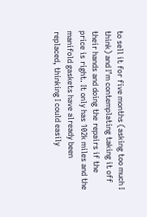to sell it for five months (asking too much I think) and I’m contemplating taking it off their hands and doing the repairs if the price is right. It only has 102k miles and the manifold gaskets have already been replaced, thinking I could easily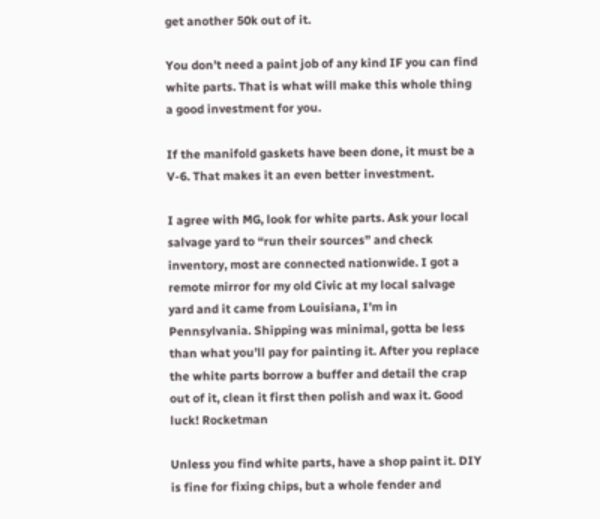get another 50k out of it.

You don’t need a paint job of any kind IF you can find white parts. That is what will make this whole thing a good investment for you.

If the manifold gaskets have been done, it must be a V-6. That makes it an even better investment.

I agree with MG, look for white parts. Ask your local salvage yard to “run their sources” and check inventory, most are connected nationwide. I got a remote mirror for my old Civic at my local salvage yard and it came from Louisiana, I’m in Pennsylvania. Shipping was minimal, gotta be less than what you’ll pay for painting it. After you replace the white parts borrow a buffer and detail the crap out of it, clean it first then polish and wax it. Good luck! Rocketman

Unless you find white parts, have a shop paint it. DIY is fine for fixing chips, but a whole fender and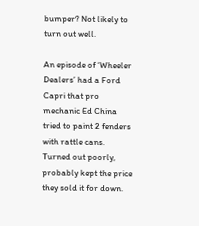bumper? Not likely to turn out well.

An episode of ‘Wheeler Dealers’ had a Ford Capri that pro mechanic Ed China tried to paint 2 fenders with rattle cans. Turned out poorly, probably kept the price they sold it for down.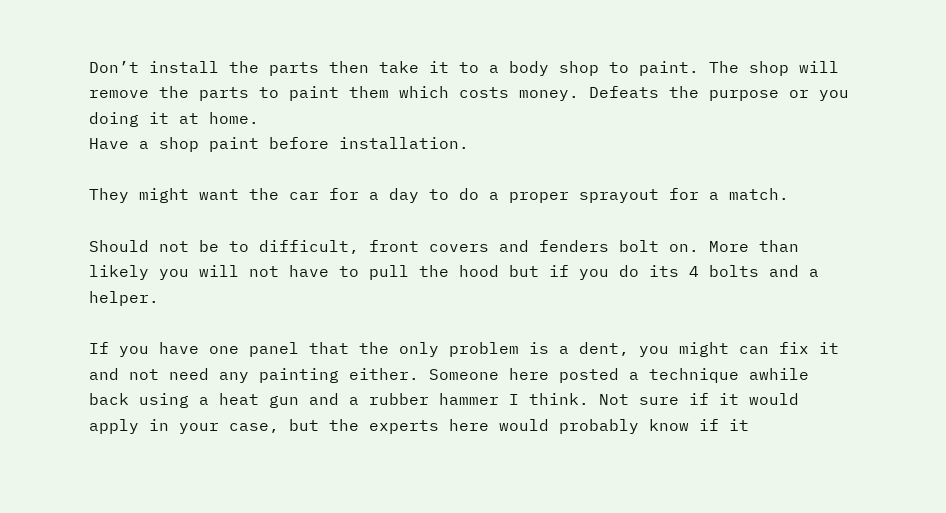Don’t install the parts then take it to a body shop to paint. The shop will remove the parts to paint them which costs money. Defeats the purpose or you doing it at home.
Have a shop paint before installation.

They might want the car for a day to do a proper sprayout for a match.

Should not be to difficult, front covers and fenders bolt on. More than likely you will not have to pull the hood but if you do its 4 bolts and a helper.

If you have one panel that the only problem is a dent, you might can fix it and not need any painting either. Someone here posted a technique awhile back using a heat gun and a rubber hammer I think. Not sure if it would apply in your case, but the experts here would probably know if it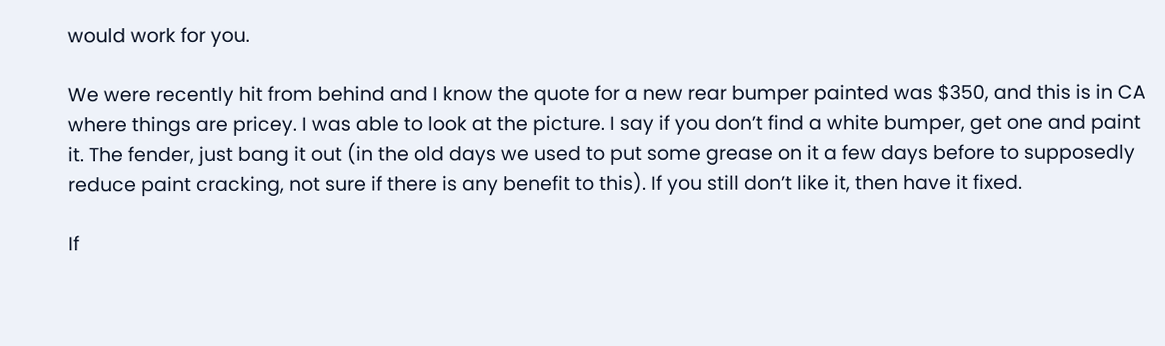would work for you.

We were recently hit from behind and I know the quote for a new rear bumper painted was $350, and this is in CA where things are pricey. I was able to look at the picture. I say if you don’t find a white bumper, get one and paint it. The fender, just bang it out (in the old days we used to put some grease on it a few days before to supposedly reduce paint cracking, not sure if there is any benefit to this). If you still don’t like it, then have it fixed.

If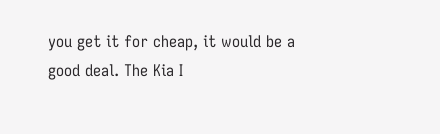you get it for cheap, it would be a good deal. The Kia I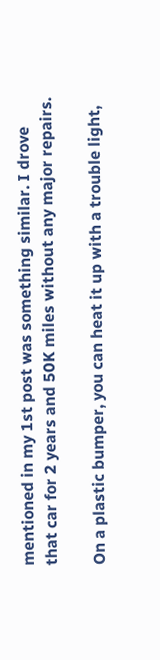mentioned in my 1st post was something similar. I drove that car for 2 years and 50K miles without any major repairs.

On a plastic bumper, you can heat it up with a trouble light,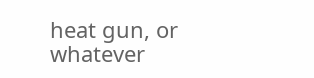heat gun, or whatever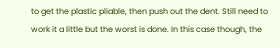to get the plastic pliable, then push out the dent. Still need to work it a little but the worst is done. In this case though, the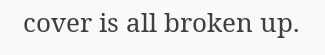cover is all broken up.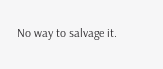No way to salvage it.